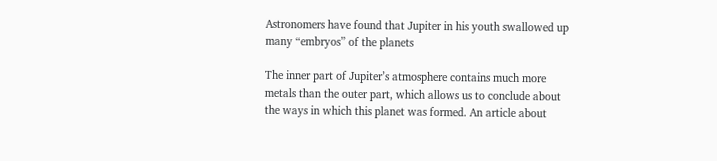Astronomers have found that Jupiter in his youth swallowed up many “embryos” of the planets

The inner part of Jupiter’s atmosphere contains much more metals than the outer part, which allows us to conclude about the ways in which this planet was formed. An article about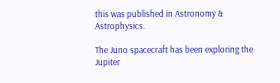this was published in Astronomy & Astrophysics.

The Juno spacecraft has been exploring the Jupiter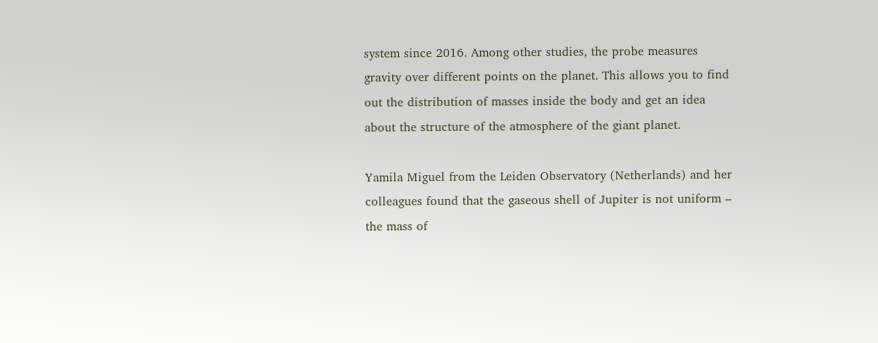system since 2016. Among other studies, the probe measures gravity over different points on the planet. This allows you to find out the distribution of masses inside the body and get an idea about the structure of the atmosphere of the giant planet.

Yamila Miguel from the Leiden Observatory (Netherlands) and her colleagues found that the gaseous shell of Jupiter is not uniform – the mass of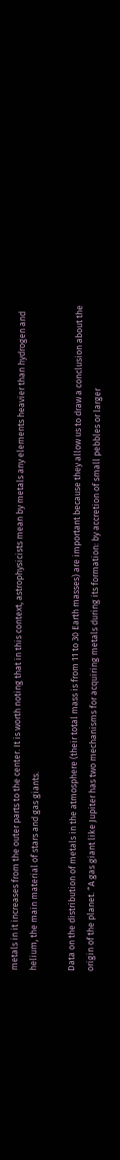metals in it increases from the outer parts to the center. It is worth noting that in this context, astrophysicists mean by metals any elements heavier than hydrogen and helium, the main material of stars and gas giants.

Data on the distribution of metals in the atmosphere (their total mass is from 11 to 30 Earth masses) are important because they allow us to draw a conclusion about the origin of the planet. “A gas giant like Jupiter has two mechanisms for acquiring metals during its formation: by accretion of small pebbles or larger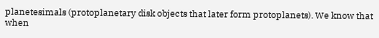planetesimals (protoplanetary disk objects that later form protoplanets). We know that when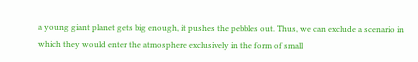a young giant planet gets big enough, it pushes the pebbles out. Thus, we can exclude a scenario in which they would enter the atmosphere exclusively in the form of small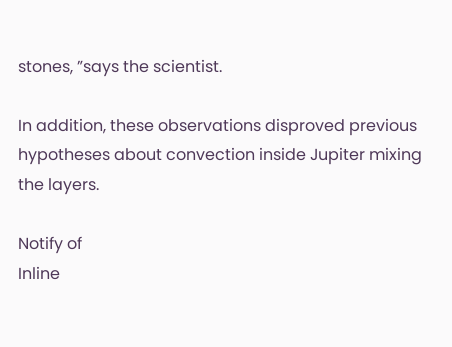stones, ”says the scientist.

In addition, these observations disproved previous hypotheses about convection inside Jupiter mixing the layers.

Notify of
Inline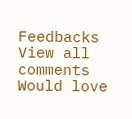Feedbacks
View all comments
Would love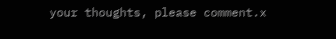your thoughts, please comment.x